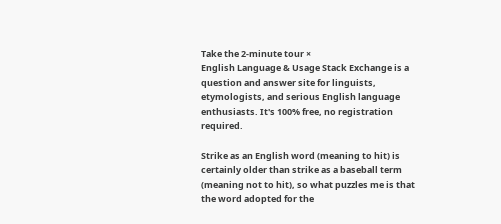Take the 2-minute tour ×
English Language & Usage Stack Exchange is a question and answer site for linguists, etymologists, and serious English language enthusiasts. It's 100% free, no registration required.

Strike as an English word (meaning to hit) is certainly older than strike as a baseball term (meaning not to hit), so what puzzles me is that the word adopted for the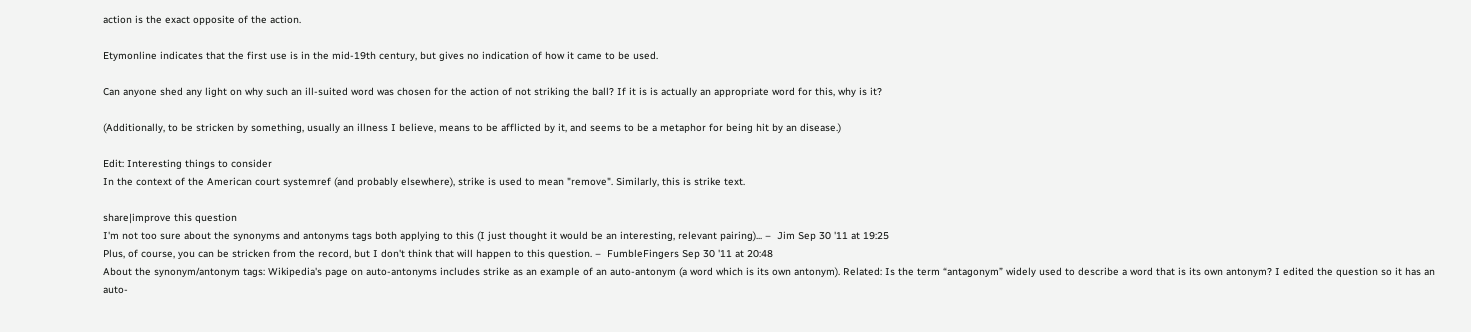action is the exact opposite of the action.

Etymonline indicates that the first use is in the mid-19th century, but gives no indication of how it came to be used.

Can anyone shed any light on why such an ill-suited word was chosen for the action of not striking the ball? If it is is actually an appropriate word for this, why is it?

(Additionally, to be stricken by something, usually an illness I believe, means to be afflicted by it, and seems to be a metaphor for being hit by an disease.)

Edit: Interesting things to consider
In the context of the American court systemref (and probably elsewhere), strike is used to mean "remove". Similarly, this is strike text.

share|improve this question
I'm not too sure about the synonyms and antonyms tags both applying to this (I just thought it would be an interesting, relevant pairing)... –  Jim Sep 30 '11 at 19:25
Plus, of course, you can be stricken from the record, but I don't think that will happen to this question. –  FumbleFingers Sep 30 '11 at 20:48
About the synonym/antonym tags: Wikipedia's page on auto-antonyms includes strike as an example of an auto-antonym (a word which is its own antonym). Related: Is the term “antagonym” widely used to describe a word that is its own antonym? I edited the question so it has an auto-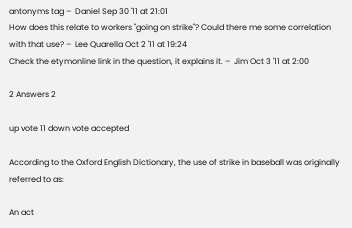antonyms tag –  Daniel Sep 30 '11 at 21:01
How does this relate to workers "going on strike"? Could there me some correlation with that use? –  Lee Quarella Oct 2 '11 at 19:24
Check the etymonline link in the question, it explains it. –  Jim Oct 3 '11 at 2:00

2 Answers 2

up vote 11 down vote accepted

According to the Oxford English Dictionary, the use of strike in baseball was originally referred to as:

An act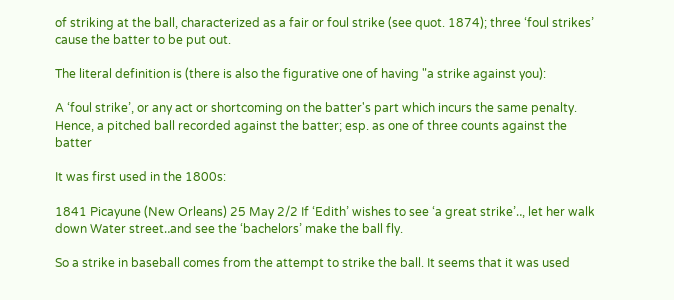of striking at the ball, characterized as a fair or foul strike (see quot. 1874); three ‘foul strikes’ cause the batter to be put out.

The literal definition is (there is also the figurative one of having "a strike against you):

A ‘foul strike’, or any act or shortcoming on the batter's part which incurs the same penalty. Hence, a pitched ball recorded against the batter; esp. as one of three counts against the batter

It was first used in the 1800s:

1841 Picayune (New Orleans) 25 May 2/2 If ‘Edith’ wishes to see ‘a great strike’‥, let her walk down Water street‥and see the ‘bachelors’ make the ball fly.

So a strike in baseball comes from the attempt to strike the ball. It seems that it was used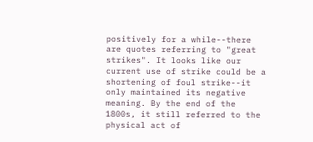positively for a while--there are quotes referring to "great strikes". It looks like our current use of strike could be a shortening of foul strike--it only maintained its negative meaning. By the end of the 1800s, it still referred to the physical act of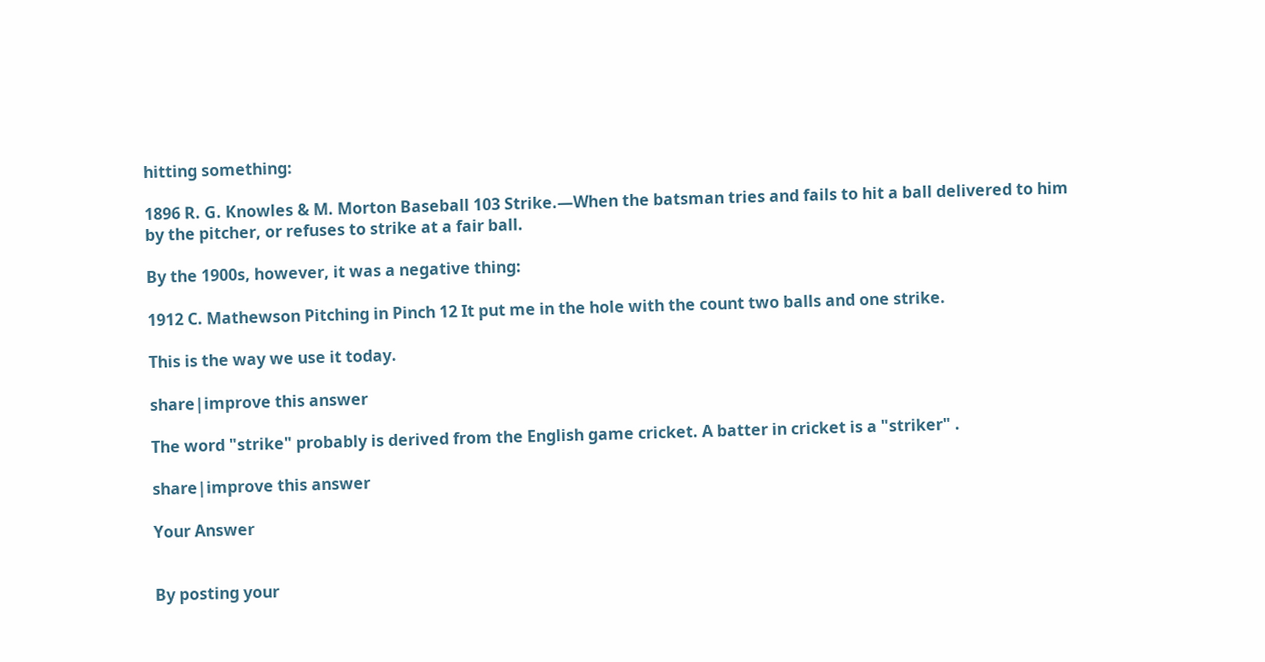hitting something:

1896 R. G. Knowles & M. Morton Baseball 103 Strike.—When the batsman tries and fails to hit a ball delivered to him by the pitcher, or refuses to strike at a fair ball.

By the 1900s, however, it was a negative thing:

1912 C. Mathewson Pitching in Pinch 12 It put me in the hole with the count two balls and one strike.

This is the way we use it today.

share|improve this answer

The word "strike" probably is derived from the English game cricket. A batter in cricket is a "striker" .

share|improve this answer

Your Answer


By posting your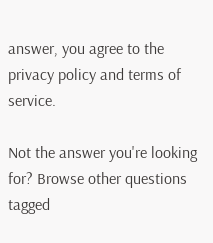answer, you agree to the privacy policy and terms of service.

Not the answer you're looking for? Browse other questions tagged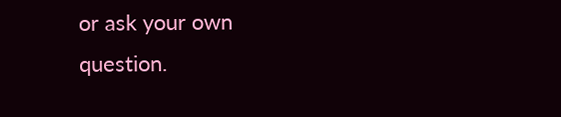or ask your own question.